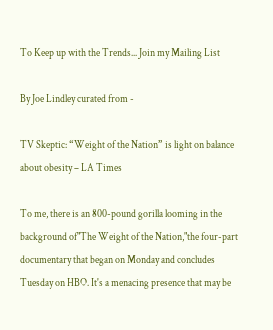To Keep up with the Trends... Join my Mailing List

By Joe Lindley curated from -

TV Skeptic: “Weight of the Nation” is light on balance about obesity – LA Times

To me, there is an 800-pound gorilla looming in the background of"The Weight of the Nation,"the four-part documentary that began on Monday and concludes Tuesday on HBO. It's a menacing presence that may be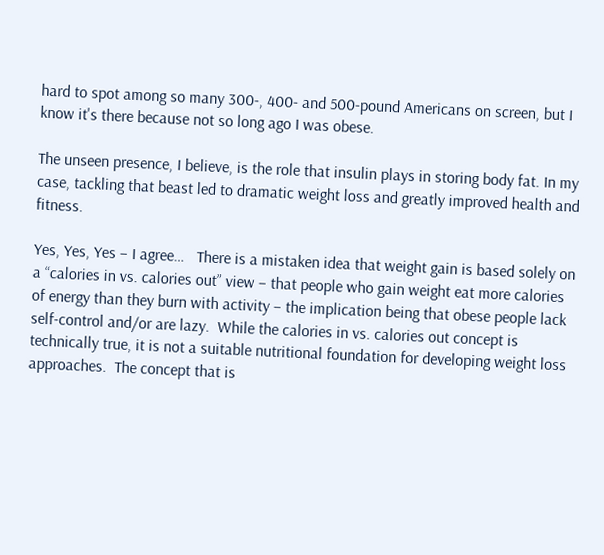hard to spot among so many 300-, 400- and 500-pound Americans on screen, but I know it's there because not so long ago I was obese.

The unseen presence, I believe, is the role that insulin plays in storing body fat. In my case, tackling that beast led to dramatic weight loss and greatly improved health and fitness.

Yes, Yes, Yes – I agree…   There is a mistaken idea that weight gain is based solely on a “calories in vs. calories out” view – that people who gain weight eat more calories of energy than they burn with activity – the implication being that obese people lack self-control and/or are lazy.  While the calories in vs. calories out concept is technically true, it is not a suitable nutritional foundation for developing weight loss approaches.  The concept that is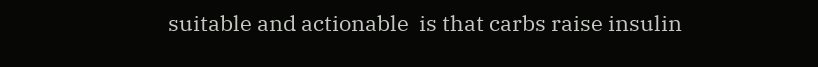suitable and actionable  is that carbs raise insulin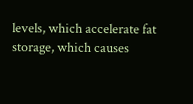levels, which accelerate fat storage, which causes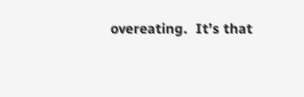overeating.  It’s that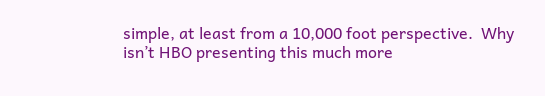simple, at least from a 10,000 foot perspective.  Why isn’t HBO presenting this much more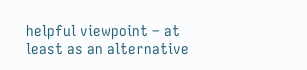helpful viewpoint – at least as an alternative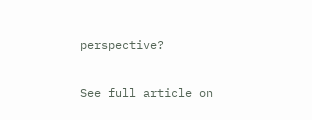perspective?

See full article on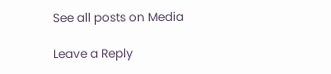See all posts on Media

Leave a Reply